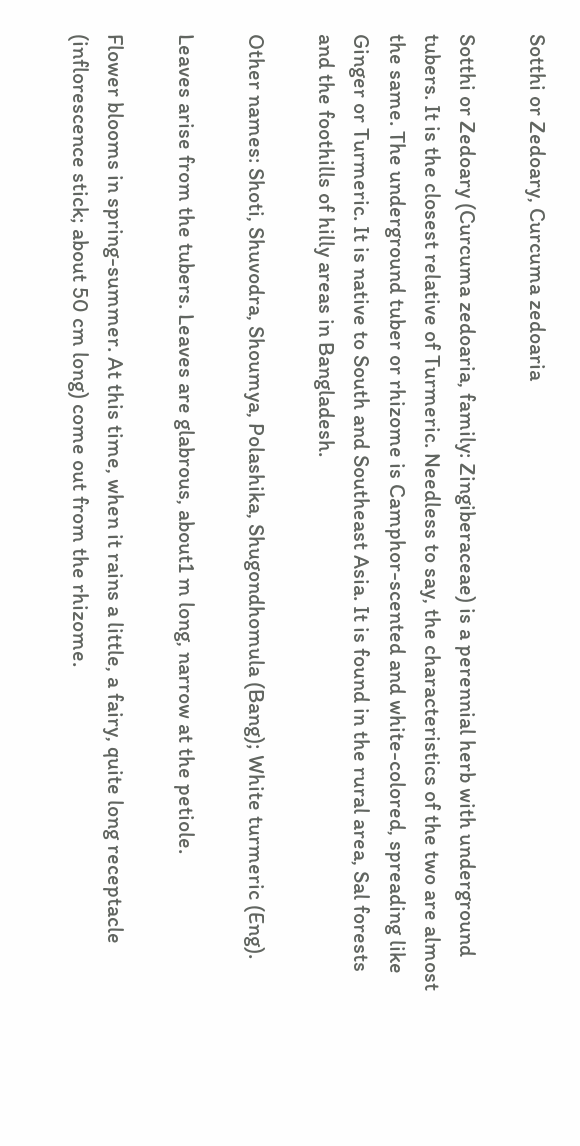Sotthi or Zedoary, Curcuma zedoaria

Sotthi or Zedoary (Curcuma zedoaria, family: Zingiberaceae) is a perennial herb with underground tubers. It is the closest relative of Turmeric. Needless to say, the characteristics of the two are almost the same. The underground tuber or rhizome is Camphor-scented and white-colored, spreading like Ginger or Turmeric. It is native to South and Southeast Asia. It is found in the rural area, Sal forests and the foothills of hilly areas in Bangladesh.

Other names: Shoti, Shuvodra, Shoumya, Polashika, Shugondhomula (Bang); White turmeric (Eng).

Leaves arise from the tubers. Leaves are glabrous, about1 m long, narrow at the petiole.

Flower blooms in spring-summer. At this time, when it rains a little, a fairy, quite long receptacle (inflorescence stick; about 50 cm long) come out from the rhizome.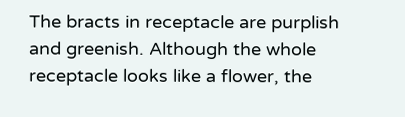The bracts in receptacle are purplish and greenish. Although the whole receptacle looks like a flower, the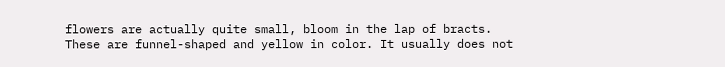flowers are actually quite small, bloom in the lap of bracts. These are funnel-shaped and yellow in color. It usually does not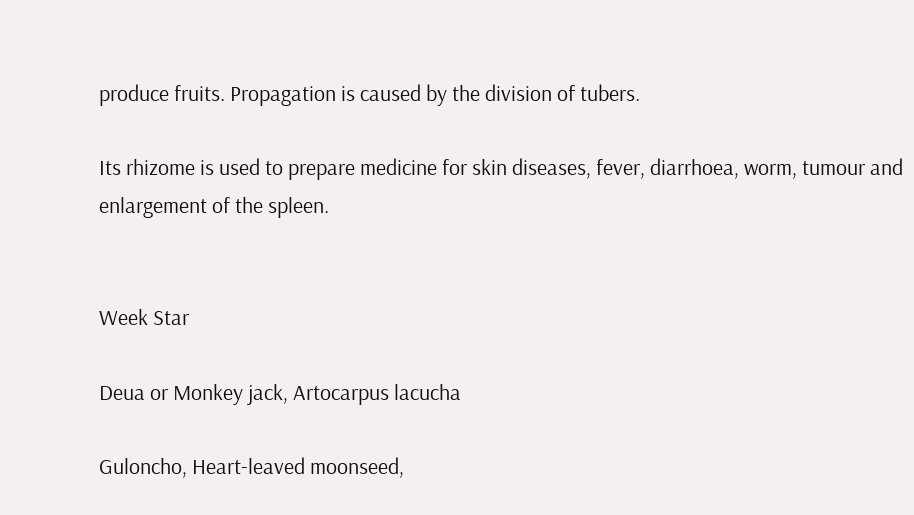produce fruits. Propagation is caused by the division of tubers.

Its rhizome is used to prepare medicine for skin diseases, fever, diarrhoea, worm, tumour and enlargement of the spleen.


Week Star

Deua or Monkey jack, Artocarpus lacucha

Guloncho, Heart-leaved moonseed,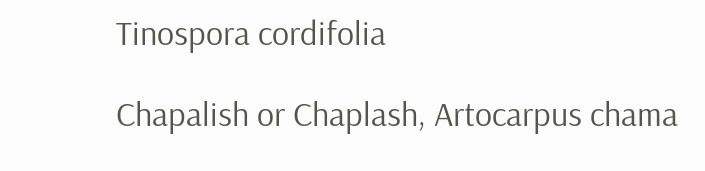Tinospora cordifolia

Chapalish or Chaplash, Artocarpus chama